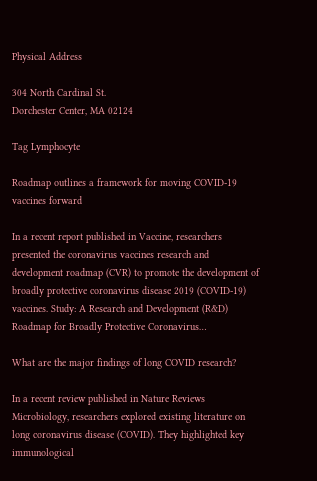Physical Address

304 North Cardinal St.
Dorchester Center, MA 02124

Tag Lymphocyte

Roadmap outlines a framework for moving COVID-19 vaccines forward

In a recent report published in Vaccine, researchers presented the coronavirus vaccines research and development roadmap (CVR) to promote the development of broadly protective coronavirus disease 2019 (COVID-19) vaccines. Study: A Research and Development (R&D) Roadmap for Broadly Protective Coronavirus…

What are the major findings of long COVID research?

In a recent review published in Nature Reviews Microbiology, researchers explored existing literature on long coronavirus disease (COVID). They highlighted key immunological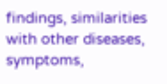findings, similarities with other diseases, symptoms,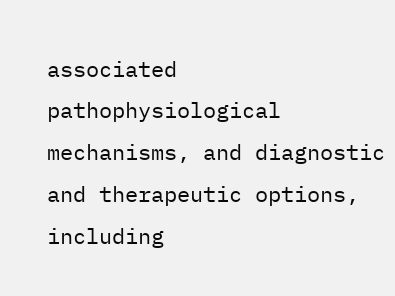associated pathophysiological mechanisms, and diagnostic and therapeutic options, including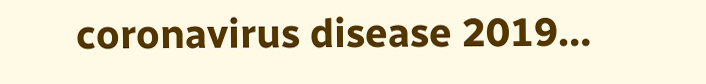coronavirus disease 2019…